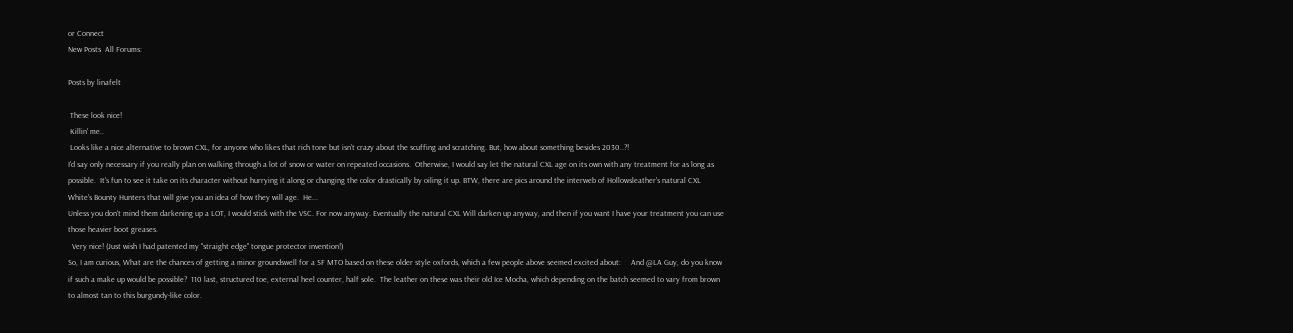or Connect
New Posts  All Forums:

Posts by linafelt

 These look nice!
 Killin' me..
 Looks like a nice alternative to brown CXL, for anyone who likes that rich tone but isn't crazy about the scuffing and scratching. But, how about something besides 2030..?!
I'd say only necessary if you really plan on walking through a lot of snow or water on repeated occasions.  Otherwise, I would say let the natural CXL age on its own with any treatment for as long as possible.  It's fun to see it take on its character without hurrying it along or changing the color drastically by oiling it up. BTW, there are pics around the interweb of Hollowsleather's natural CXL White's Bounty Hunters that will give you an idea of how they will age.  He...
Unless you don't mind them darkening up a LOT, I would stick with the VSC. For now anyway. Eventually the natural CXL Will darken up anyway, and then if you want I have your treatment you can use those heavier boot greases.
  Very nice! (Just wish I had patented my "straight edge" tongue protector invention!)
So, I am curious, What are the chances of getting a minor groundswell for a SF MTO based on these older style oxfords, which a few people above seemed excited about:     And @LA Guy, do you know if such a make up would be possible?  110 last, structured toe, external heel counter, half sole.  The leather on these was their old Ice Mocha, which depending on the batch seemed to vary from brown to almost tan to this burgundy-like color.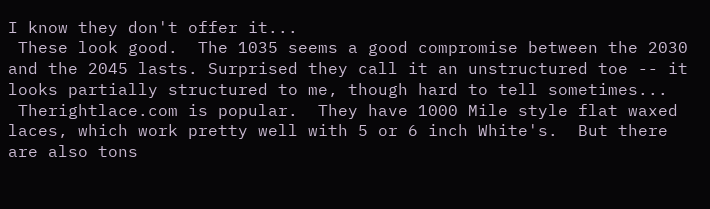I know they don't offer it...
 These look good.  The 1035 seems a good compromise between the 2030 and the 2045 lasts. Surprised they call it an unstructured toe -- it looks partially structured to me, though hard to tell sometimes...
 Therightlace.com is popular.  They have 1000 Mile style flat waxed laces, which work pretty well with 5 or 6 inch White's.  But there are also tons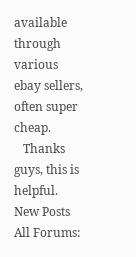available through various ebay sellers, often super cheap.
   Thanks guys, this is helpful.
New Posts  All Forums: